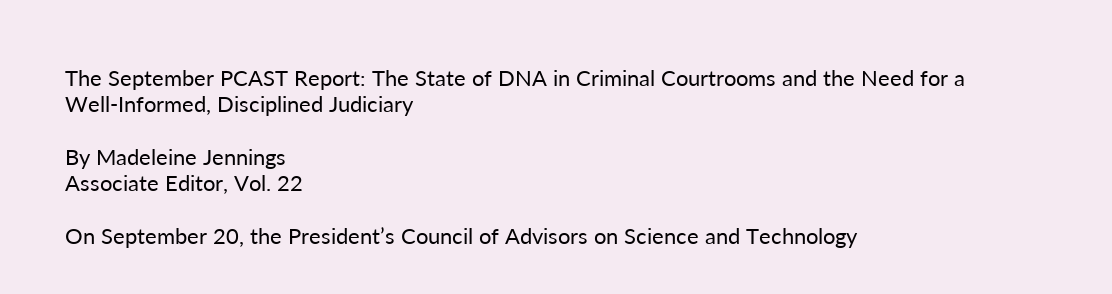The September PCAST Report: The State of DNA in Criminal Courtrooms and the Need for a Well-Informed, Disciplined Judiciary

By Madeleine Jennings
Associate Editor, Vol. 22

On September 20, the President’s Council of Advisors on Science and Technology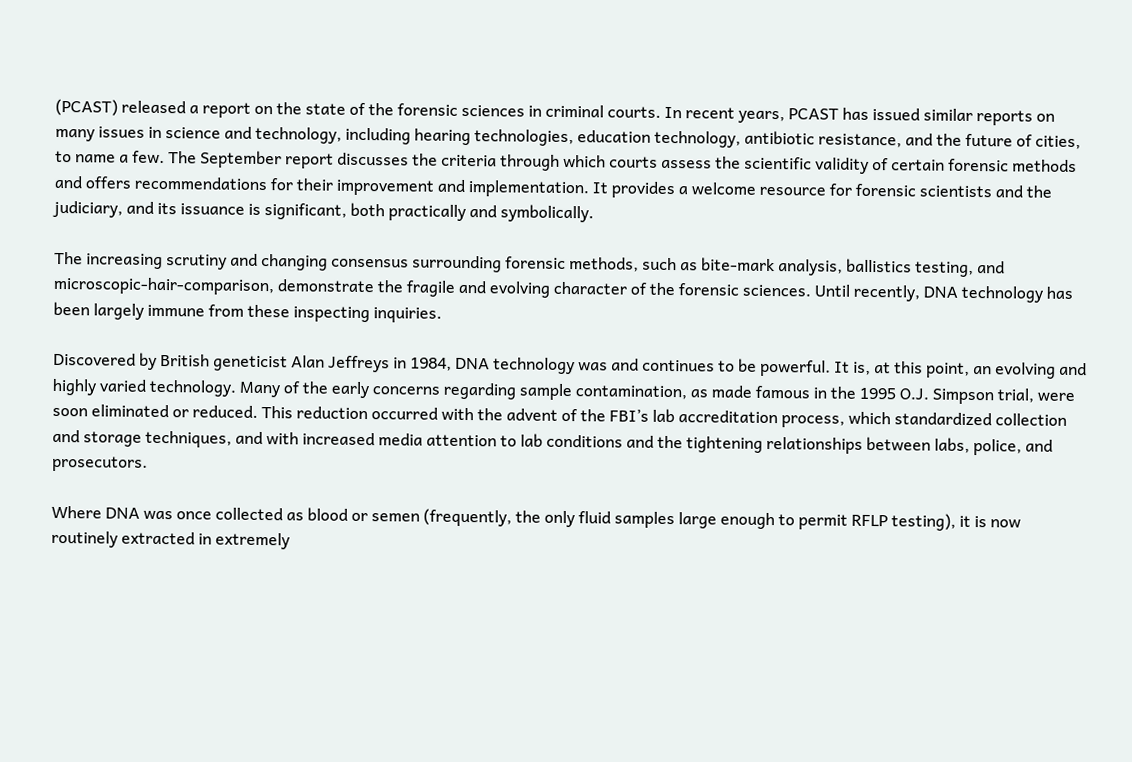(PCAST) released a report on the state of the forensic sciences in criminal courts. In recent years, PCAST has issued similar reports on many issues in science and technology, including hearing technologies, education technology, antibiotic resistance, and the future of cities, to name a few. The September report discusses the criteria through which courts assess the scientific validity of certain forensic methods and offers recommendations for their improvement and implementation. It provides a welcome resource for forensic scientists and the judiciary, and its issuance is significant, both practically and symbolically.

The increasing scrutiny and changing consensus surrounding forensic methods, such as bite-mark analysis, ballistics testing, and microscopic-hair-comparison, demonstrate the fragile and evolving character of the forensic sciences. Until recently, DNA technology has been largely immune from these inspecting inquiries.

Discovered by British geneticist Alan Jeffreys in 1984, DNA technology was and continues to be powerful. It is, at this point, an evolving and highly varied technology. Many of the early concerns regarding sample contamination, as made famous in the 1995 O.J. Simpson trial, were soon eliminated or reduced. This reduction occurred with the advent of the FBI’s lab accreditation process, which standardized collection and storage techniques, and with increased media attention to lab conditions and the tightening relationships between labs, police, and prosecutors.

Where DNA was once collected as blood or semen (frequently, the only fluid samples large enough to permit RFLP testing), it is now routinely extracted in extremely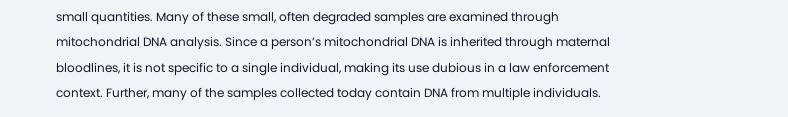small quantities. Many of these small, often degraded samples are examined through mitochondrial DNA analysis. Since a person’s mitochondrial DNA is inherited through maternal bloodlines, it is not specific to a single individual, making its use dubious in a law enforcement context. Further, many of the samples collected today contain DNA from multiple individuals.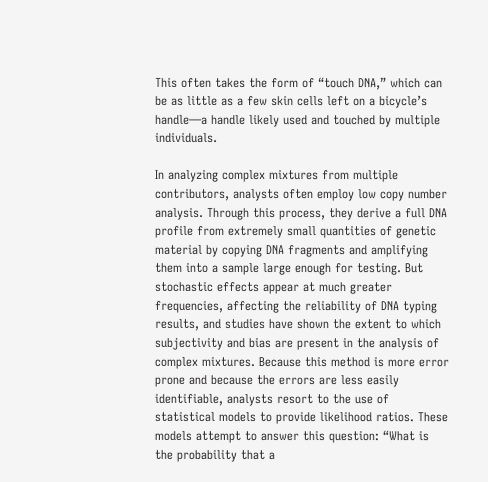This often takes the form of “touch DNA,” which can be as little as a few skin cells left on a bicycle’s handle—a handle likely used and touched by multiple individuals.

In analyzing complex mixtures from multiple contributors, analysts often employ low copy number analysis. Through this process, they derive a full DNA profile from extremely small quantities of genetic material by copying DNA fragments and amplifying them into a sample large enough for testing. But stochastic effects appear at much greater frequencies, affecting the reliability of DNA typing results, and studies have shown the extent to which subjectivity and bias are present in the analysis of complex mixtures. Because this method is more error prone and because the errors are less easily identifiable, analysts resort to the use of statistical models to provide likelihood ratios. These models attempt to answer this question: “What is the probability that a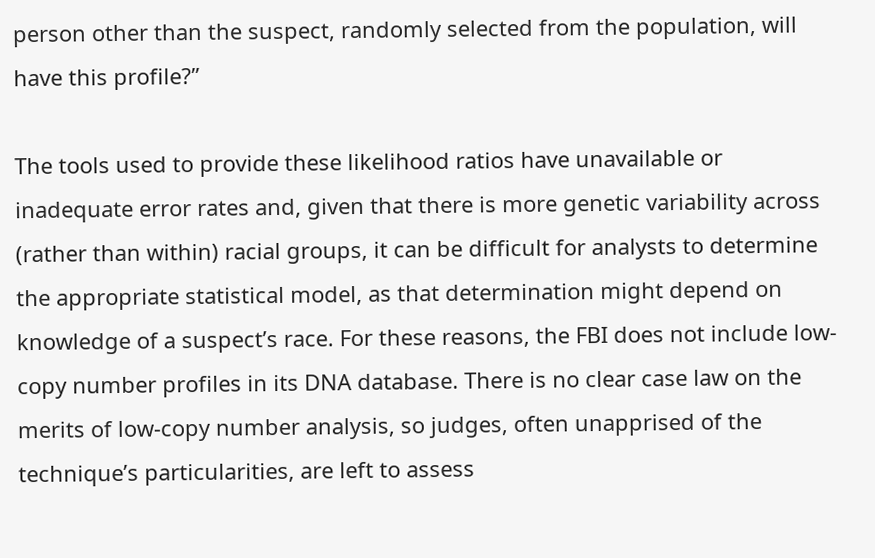person other than the suspect, randomly selected from the population, will have this profile?”

The tools used to provide these likelihood ratios have unavailable or inadequate error rates and, given that there is more genetic variability across (rather than within) racial groups, it can be difficult for analysts to determine the appropriate statistical model, as that determination might depend on knowledge of a suspect’s race. For these reasons, the FBI does not include low-copy number profiles in its DNA database. There is no clear case law on the merits of low-copy number analysis, so judges, often unapprised of the technique’s particularities, are left to assess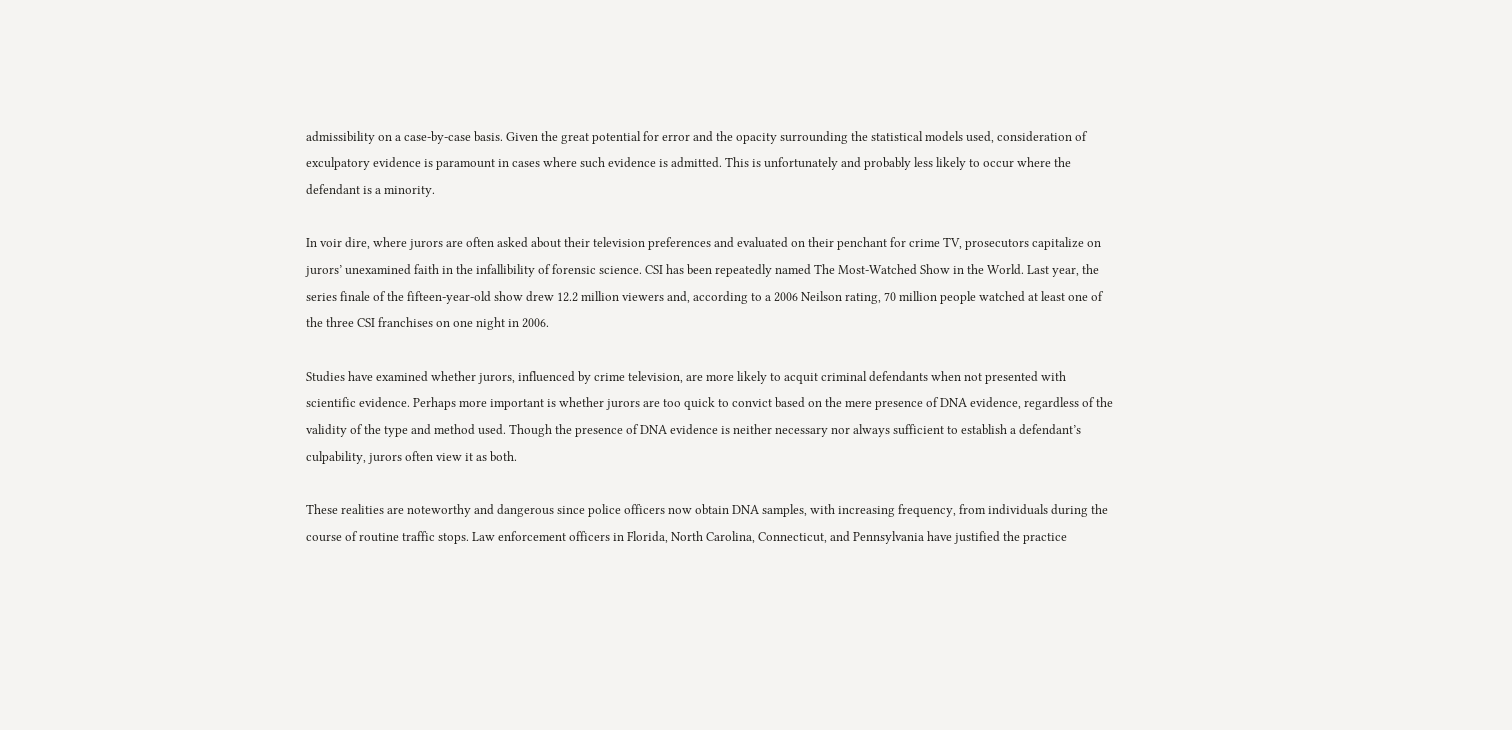admissibility on a case-by-case basis. Given the great potential for error and the opacity surrounding the statistical models used, consideration of exculpatory evidence is paramount in cases where such evidence is admitted. This is unfortunately and probably less likely to occur where the defendant is a minority.

In voir dire, where jurors are often asked about their television preferences and evaluated on their penchant for crime TV, prosecutors capitalize on jurors’ unexamined faith in the infallibility of forensic science. CSI has been repeatedly named The Most-Watched Show in the World. Last year, the series finale of the fifteen-year-old show drew 12.2 million viewers and, according to a 2006 Neilson rating, 70 million people watched at least one of the three CSI franchises on one night in 2006.

Studies have examined whether jurors, influenced by crime television, are more likely to acquit criminal defendants when not presented with scientific evidence. Perhaps more important is whether jurors are too quick to convict based on the mere presence of DNA evidence, regardless of the validity of the type and method used. Though the presence of DNA evidence is neither necessary nor always sufficient to establish a defendant’s culpability, jurors often view it as both.

These realities are noteworthy and dangerous since police officers now obtain DNA samples, with increasing frequency, from individuals during the course of routine traffic stops. Law enforcement officers in Florida, North Carolina, Connecticut, and Pennsylvania have justified the practice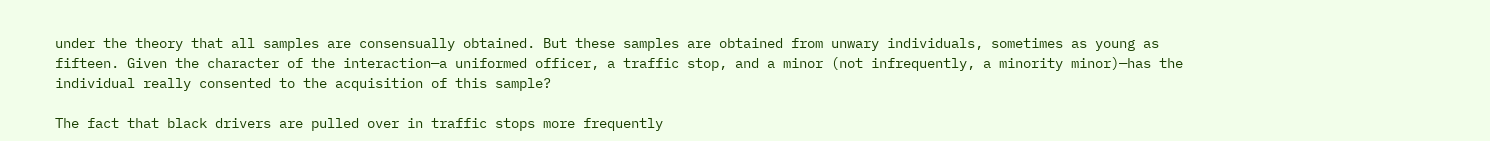under the theory that all samples are consensually obtained. But these samples are obtained from unwary individuals, sometimes as young as fifteen. Given the character of the interaction—a uniformed officer, a traffic stop, and a minor (not infrequently, a minority minor)—has the individual really consented to the acquisition of this sample?

The fact that black drivers are pulled over in traffic stops more frequently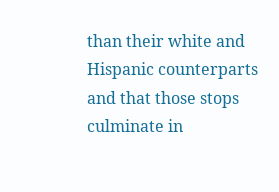than their white and Hispanic counterparts and that those stops culminate in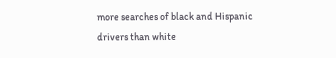more searches of black and Hispanic drivers than white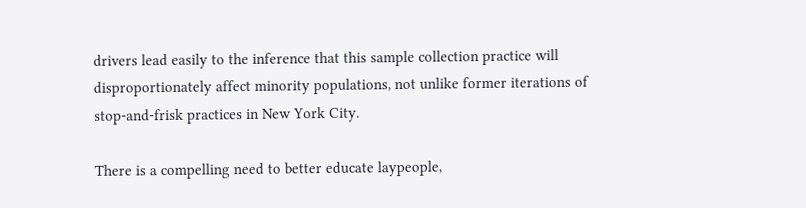drivers lead easily to the inference that this sample collection practice will disproportionately affect minority populations, not unlike former iterations of stop-and-frisk practices in New York City.

There is a compelling need to better educate laypeople,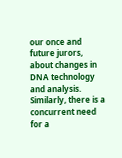our once and future jurors, about changes in DNA technology and analysis. Similarly, there is a concurrent need for a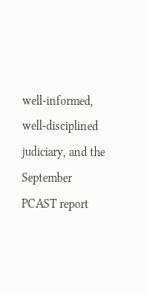well-informed, well-disciplined judiciary, and the September PCAST report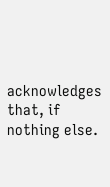acknowledges that, if nothing else.